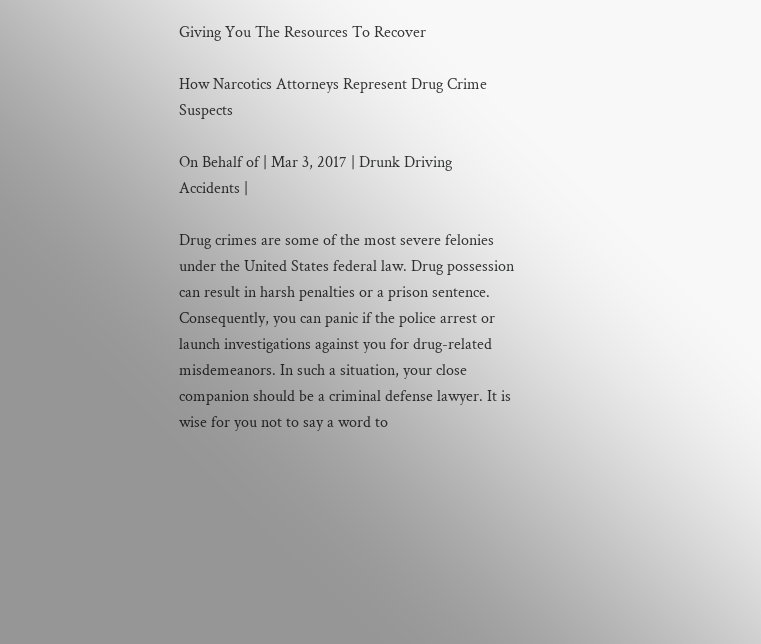Giving You The Resources To Recover

How Narcotics Attorneys Represent Drug Crime Suspects

On Behalf of | Mar 3, 2017 | Drunk Driving Accidents |

Drug crimes are some of the most severe felonies under the United States federal law. Drug possession can result in harsh penalties or a prison sentence. Consequently, you can panic if the police arrest or launch investigations against you for drug-related misdemeanors. In such a situation, your close companion should be a criminal defense lawyer. It is wise for you not to say a word to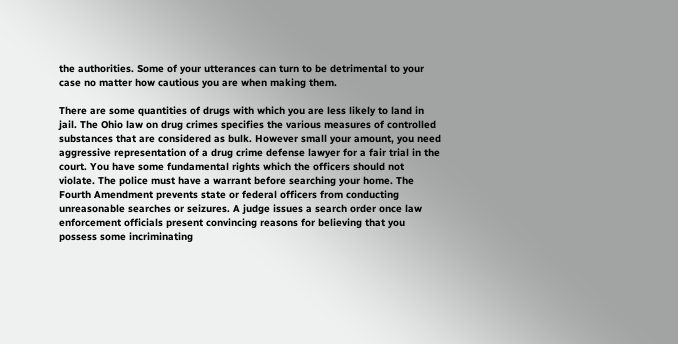the authorities. Some of your utterances can turn to be detrimental to your case no matter how cautious you are when making them.

There are some quantities of drugs with which you are less likely to land in jail. The Ohio law on drug crimes specifies the various measures of controlled substances that are considered as bulk. However small your amount, you need aggressive representation of a drug crime defense lawyer for a fair trial in the court. You have some fundamental rights which the officers should not violate. The police must have a warrant before searching your home. The Fourth Amendment prevents state or federal officers from conducting unreasonable searches or seizures. A judge issues a search order once law enforcement officials present convincing reasons for believing that you possess some incriminating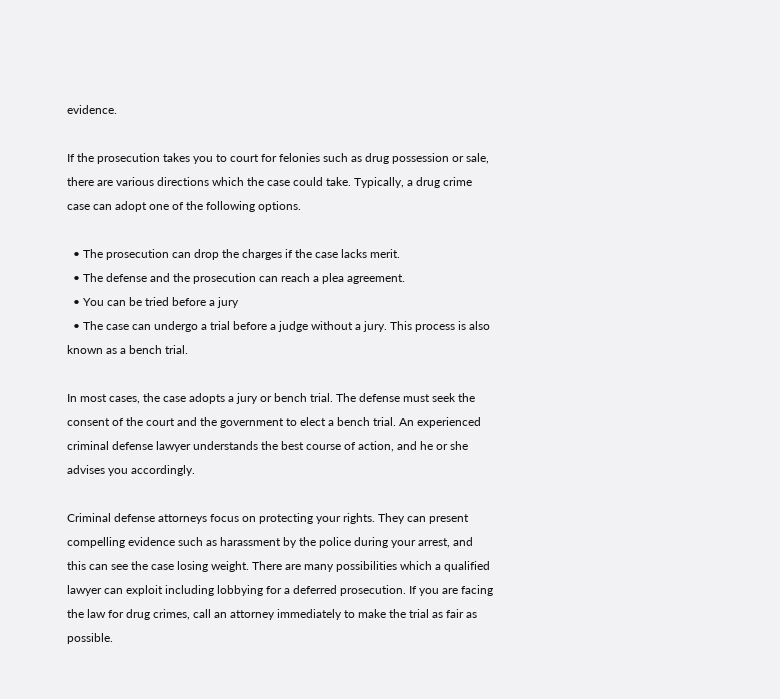evidence.

If the prosecution takes you to court for felonies such as drug possession or sale, there are various directions which the case could take. Typically, a drug crime case can adopt one of the following options.

  • The prosecution can drop the charges if the case lacks merit.
  • The defense and the prosecution can reach a plea agreement.
  • You can be tried before a jury
  • The case can undergo a trial before a judge without a jury. This process is also known as a bench trial.

In most cases, the case adopts a jury or bench trial. The defense must seek the consent of the court and the government to elect a bench trial. An experienced criminal defense lawyer understands the best course of action, and he or she advises you accordingly.

Criminal defense attorneys focus on protecting your rights. They can present compelling evidence such as harassment by the police during your arrest, and this can see the case losing weight. There are many possibilities which a qualified lawyer can exploit including lobbying for a deferred prosecution. If you are facing the law for drug crimes, call an attorney immediately to make the trial as fair as possible.